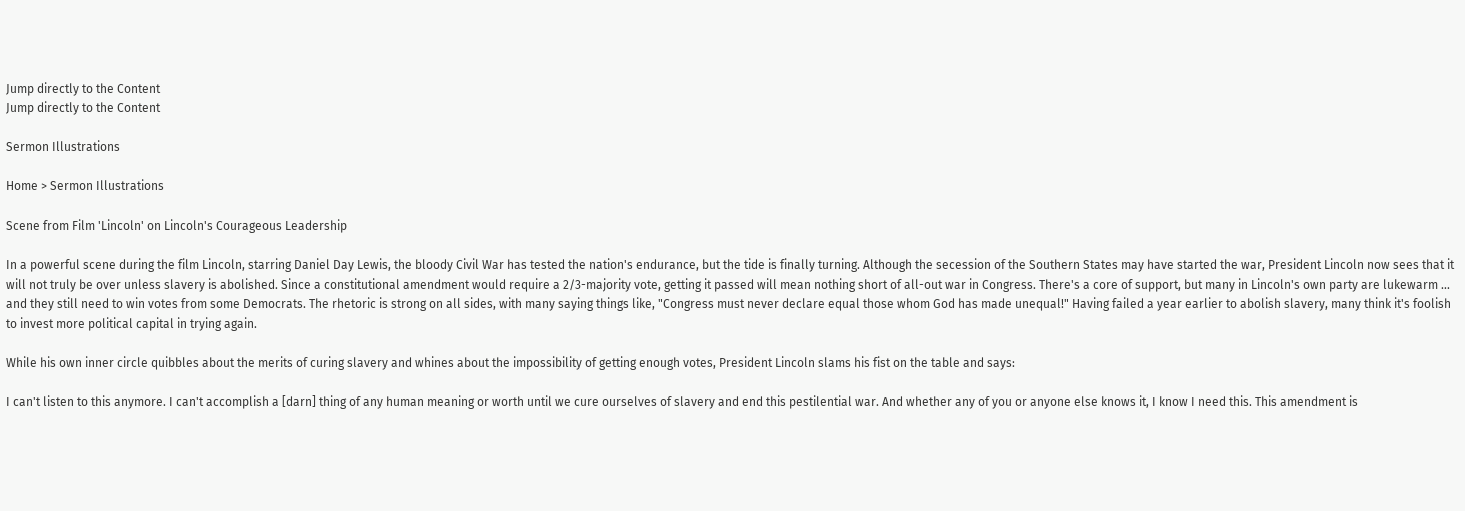Jump directly to the Content
Jump directly to the Content

Sermon Illustrations

Home > Sermon Illustrations

Scene from Film 'Lincoln' on Lincoln's Courageous Leadership

In a powerful scene during the film Lincoln, starring Daniel Day Lewis, the bloody Civil War has tested the nation's endurance, but the tide is finally turning. Although the secession of the Southern States may have started the war, President Lincoln now sees that it will not truly be over unless slavery is abolished. Since a constitutional amendment would require a 2/3-majority vote, getting it passed will mean nothing short of all-out war in Congress. There's a core of support, but many in Lincoln's own party are lukewarm ... and they still need to win votes from some Democrats. The rhetoric is strong on all sides, with many saying things like, "Congress must never declare equal those whom God has made unequal!" Having failed a year earlier to abolish slavery, many think it's foolish to invest more political capital in trying again.

While his own inner circle quibbles about the merits of curing slavery and whines about the impossibility of getting enough votes, President Lincoln slams his fist on the table and says:

I can't listen to this anymore. I can't accomplish a [darn] thing of any human meaning or worth until we cure ourselves of slavery and end this pestilential war. And whether any of you or anyone else knows it, I know I need this. This amendment is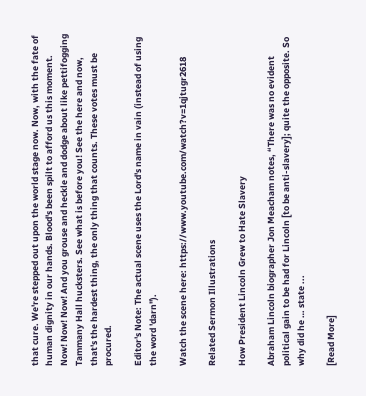that cure. We're stepped out upon the world stage now. Now, with the fate of human dignity in our hands. Blood's been spilt to afford us this moment. Now! Now! Now! And you grouse and heckle and dodge about like pettifogging Tammany Hall hucksters. See what is before you! See the here and now, that's the hardest thing, the only thing that counts. These votes must be procured.

Editor's Note: The actual scene uses the Lord's name in vain (instead of using the word 'darn").

Watch the scene here: https://www.youtube.com/watch?v=1qjtugr2618

Related Sermon Illustrations

How President Lincoln Grew to Hate Slavery

Abraham Lincoln biographer Jon Meacham notes, “There was no evident political gain to be had for Lincoln [to be anti-slavery]; quite the opposite. So why did he … state ...

[Read More]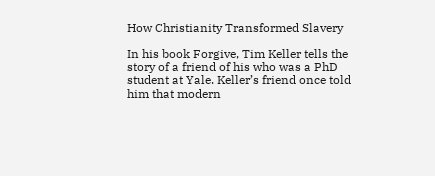How Christianity Transformed Slavery

In his book Forgive, Tim Keller tells the story of a friend of his who was a PhD student at Yale. Keller’s friend once told him that modern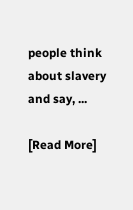people think about slavery and say, ...

[Read More]